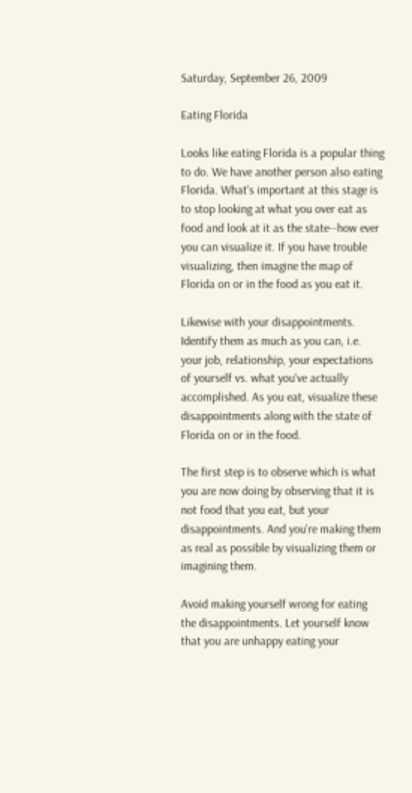Saturday, September 26, 2009

Eating Florida

Looks like eating Florida is a popular thing to do. We have another person also eating Florida. What's important at this stage is to stop looking at what you over eat as food and look at it as the state--how ever you can visualize it. If you have trouble visualizing, then imagine the map of Florida on or in the food as you eat it.

Likewise with your disappointments. Identify them as much as you can, i.e. your job, relationship, your expectations of yourself vs. what you've actually accomplished. As you eat, visualize these disappointments along with the state of Florida on or in the food.

The first step is to observe which is what you are now doing by observing that it is not food that you eat, but your disappointments. And you're making them as real as possible by visualizing them or imagining them.

Avoid making yourself wrong for eating the disappointments. Let yourself know that you are unhappy eating your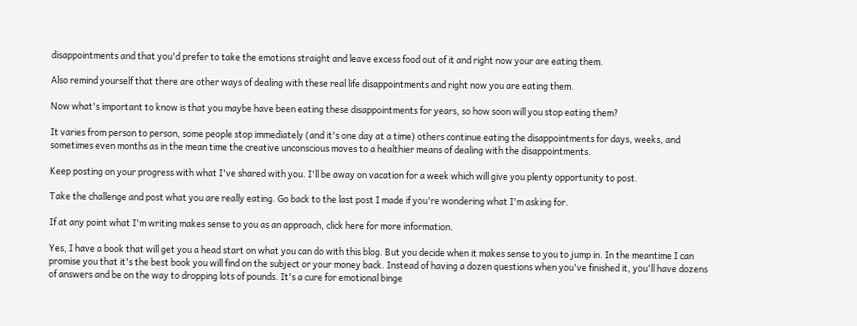disappointments and that you'd prefer to take the emotions straight and leave excess food out of it and right now your are eating them.

Also remind yourself that there are other ways of dealing with these real life disappointments and right now you are eating them.

Now what's important to know is that you maybe have been eating these disappointments for years, so how soon will you stop eating them?

It varies from person to person, some people stop immediately (and it's one day at a time) others continue eating the disappointments for days, weeks, and sometimes even months as in the mean time the creative unconscious moves to a healthier means of dealing with the disappointments.

Keep posting on your progress with what I've shared with you. I'll be away on vacation for a week which will give you plenty opportunity to post.

Take the challenge and post what you are really eating. Go back to the last post I made if you're wondering what I'm asking for.

If at any point what I'm writing makes sense to you as an approach, click here for more information.

Yes, I have a book that will get you a head start on what you can do with this blog. But you decide when it makes sense to you to jump in. In the meantime I can promise you that it's the best book you will find on the subject or your money back. Instead of having a dozen questions when you've finished it, you'll have dozens of answers and be on the way to dropping lots of pounds. It's a cure for emotional binge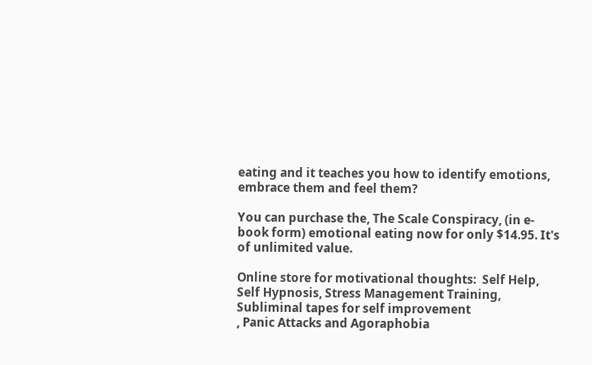eating and it teaches you how to identify emotions, embrace them and feel them?

You can purchase the, The Scale Conspiracy, (in e-book form) emotional eating now for only $14.95. It's of unlimited value.

Online store for motivational thoughts:  Self Help, Self Hypnosis, Stress Management Training, Subliminal tapes for self improvement
, Panic Attacks and Agoraphobia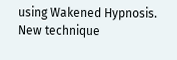using Wakened Hypnosis. New technique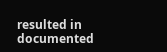resulted in documented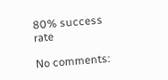80% success rate

No comments: